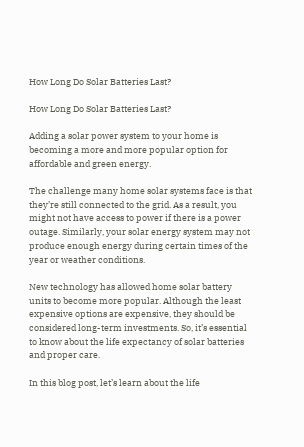How Long Do Solar Batteries Last?

How Long Do Solar Batteries Last?

Adding a solar power system to your home is becoming a more and more popular option for affordable and green energy.

The challenge many home solar systems face is that they’re still connected to the grid. As a result, you might not have access to power if there is a power outage. Similarly, your solar energy system may not produce enough energy during certain times of the year or weather conditions.

New technology has allowed home solar battery units to become more popular. Although the least expensive options are expensive, they should be considered long-term investments. So, it’s essential to know about the life expectancy of solar batteries and proper care.

In this blog post, let’s learn about the life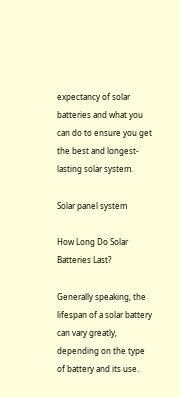expectancy of solar batteries and what you can do to ensure you get the best and longest-lasting solar system.

Solar panel system

How Long Do Solar Batteries Last?

Generally speaking, the lifespan of a solar battery can vary greatly, depending on the type of battery and its use.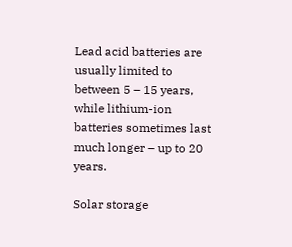Lead acid batteries are usually limited to between 5 – 15 years, while lithium-ion batteries sometimes last much longer – up to 20 years.

Solar storage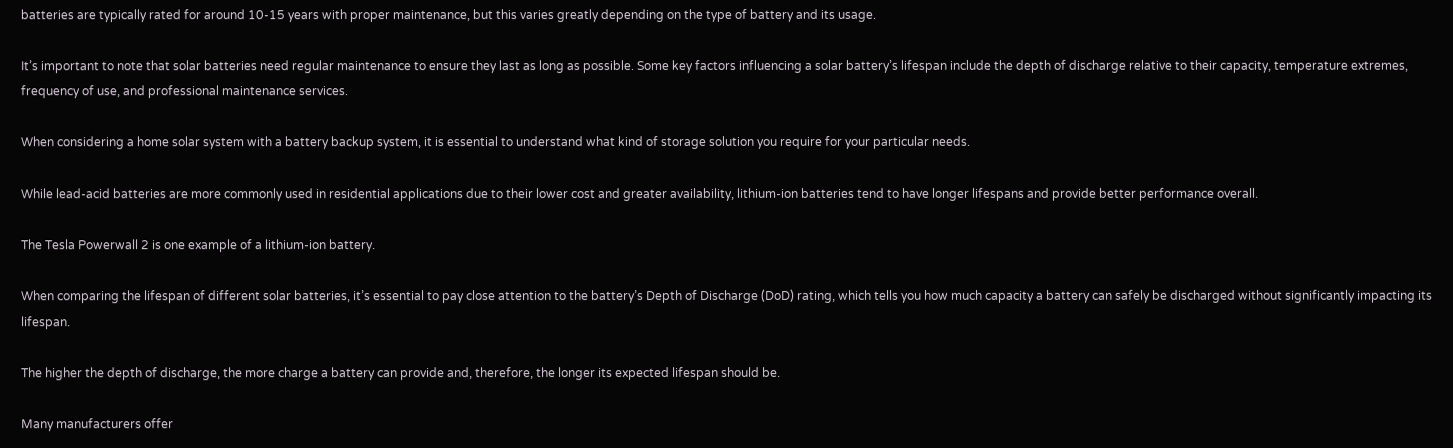batteries are typically rated for around 10-15 years with proper maintenance, but this varies greatly depending on the type of battery and its usage.

It’s important to note that solar batteries need regular maintenance to ensure they last as long as possible. Some key factors influencing a solar battery’s lifespan include the depth of discharge relative to their capacity, temperature extremes, frequency of use, and professional maintenance services.

When considering a home solar system with a battery backup system, it is essential to understand what kind of storage solution you require for your particular needs.

While lead-acid batteries are more commonly used in residential applications due to their lower cost and greater availability, lithium-ion batteries tend to have longer lifespans and provide better performance overall.

The Tesla Powerwall 2 is one example of a lithium-ion battery.

When comparing the lifespan of different solar batteries, it’s essential to pay close attention to the battery’s Depth of Discharge (DoD) rating, which tells you how much capacity a battery can safely be discharged without significantly impacting its lifespan.

The higher the depth of discharge, the more charge a battery can provide and, therefore, the longer its expected lifespan should be.

Many manufacturers offer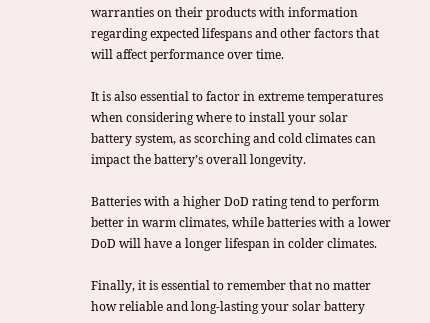warranties on their products with information regarding expected lifespans and other factors that will affect performance over time.

It is also essential to factor in extreme temperatures when considering where to install your solar battery system, as scorching and cold climates can impact the battery’s overall longevity.

Batteries with a higher DoD rating tend to perform better in warm climates, while batteries with a lower DoD will have a longer lifespan in colder climates.

Finally, it is essential to remember that no matter how reliable and long-lasting your solar battery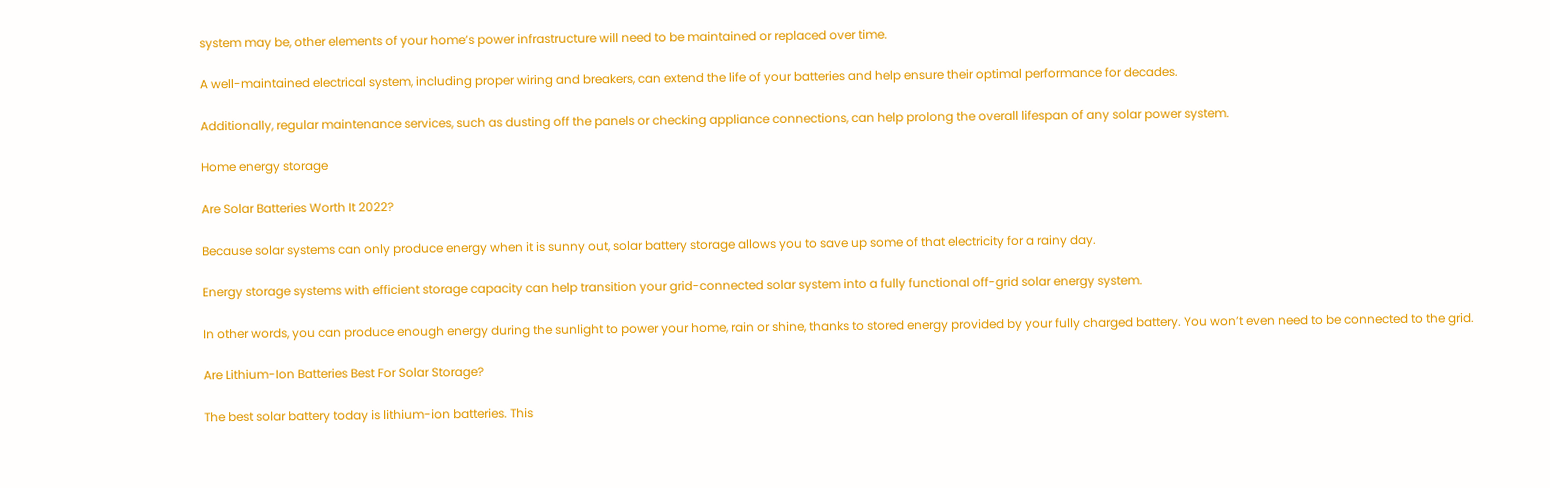system may be, other elements of your home’s power infrastructure will need to be maintained or replaced over time.

A well-maintained electrical system, including proper wiring and breakers, can extend the life of your batteries and help ensure their optimal performance for decades.

Additionally, regular maintenance services, such as dusting off the panels or checking appliance connections, can help prolong the overall lifespan of any solar power system.

Home energy storage

Are Solar Batteries Worth It 2022?

Because solar systems can only produce energy when it is sunny out, solar battery storage allows you to save up some of that electricity for a rainy day.

Energy storage systems with efficient storage capacity can help transition your grid-connected solar system into a fully functional off-grid solar energy system.

In other words, you can produce enough energy during the sunlight to power your home, rain or shine, thanks to stored energy provided by your fully charged battery. You won’t even need to be connected to the grid.

Are Lithium-Ion Batteries Best For Solar Storage?

The best solar battery today is lithium-ion batteries. This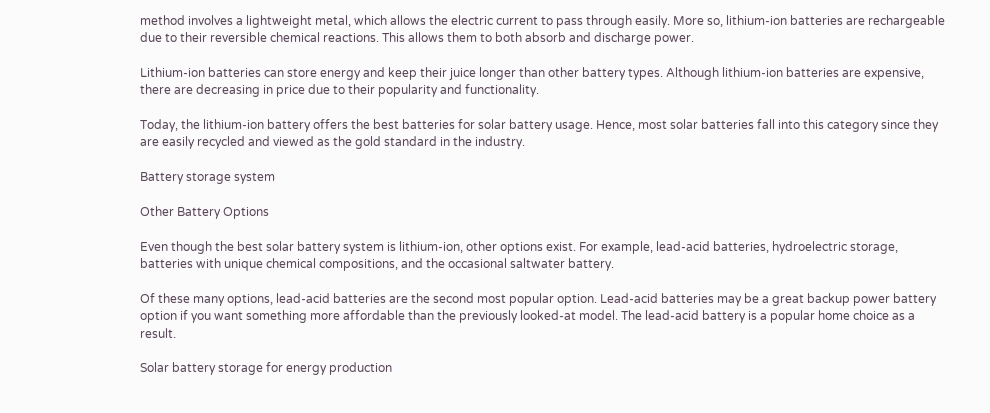method involves a lightweight metal, which allows the electric current to pass through easily. More so, lithium-ion batteries are rechargeable due to their reversible chemical reactions. This allows them to both absorb and discharge power.

Lithium-ion batteries can store energy and keep their juice longer than other battery types. Although lithium-ion batteries are expensive, there are decreasing in price due to their popularity and functionality.

Today, the lithium-ion battery offers the best batteries for solar battery usage. Hence, most solar batteries fall into this category since they are easily recycled and viewed as the gold standard in the industry.

Battery storage system

Other Battery Options

Even though the best solar battery system is lithium-ion, other options exist. For example, lead-acid batteries, hydroelectric storage, batteries with unique chemical compositions, and the occasional saltwater battery.

Of these many options, lead-acid batteries are the second most popular option. Lead-acid batteries may be a great backup power battery option if you want something more affordable than the previously looked-at model. The lead-acid battery is a popular home choice as a result.

Solar battery storage for energy production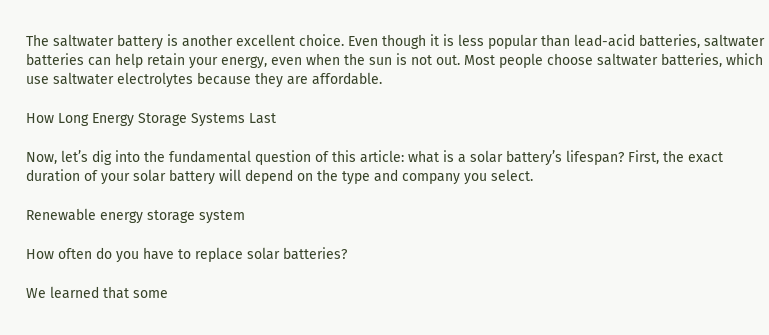The saltwater battery is another excellent choice. Even though it is less popular than lead-acid batteries, saltwater batteries can help retain your energy, even when the sun is not out. Most people choose saltwater batteries, which use saltwater electrolytes because they are affordable.

How Long Energy Storage Systems Last

Now, let’s dig into the fundamental question of this article: what is a solar battery’s lifespan? First, the exact duration of your solar battery will depend on the type and company you select.

Renewable energy storage system

How often do you have to replace solar batteries?

We learned that some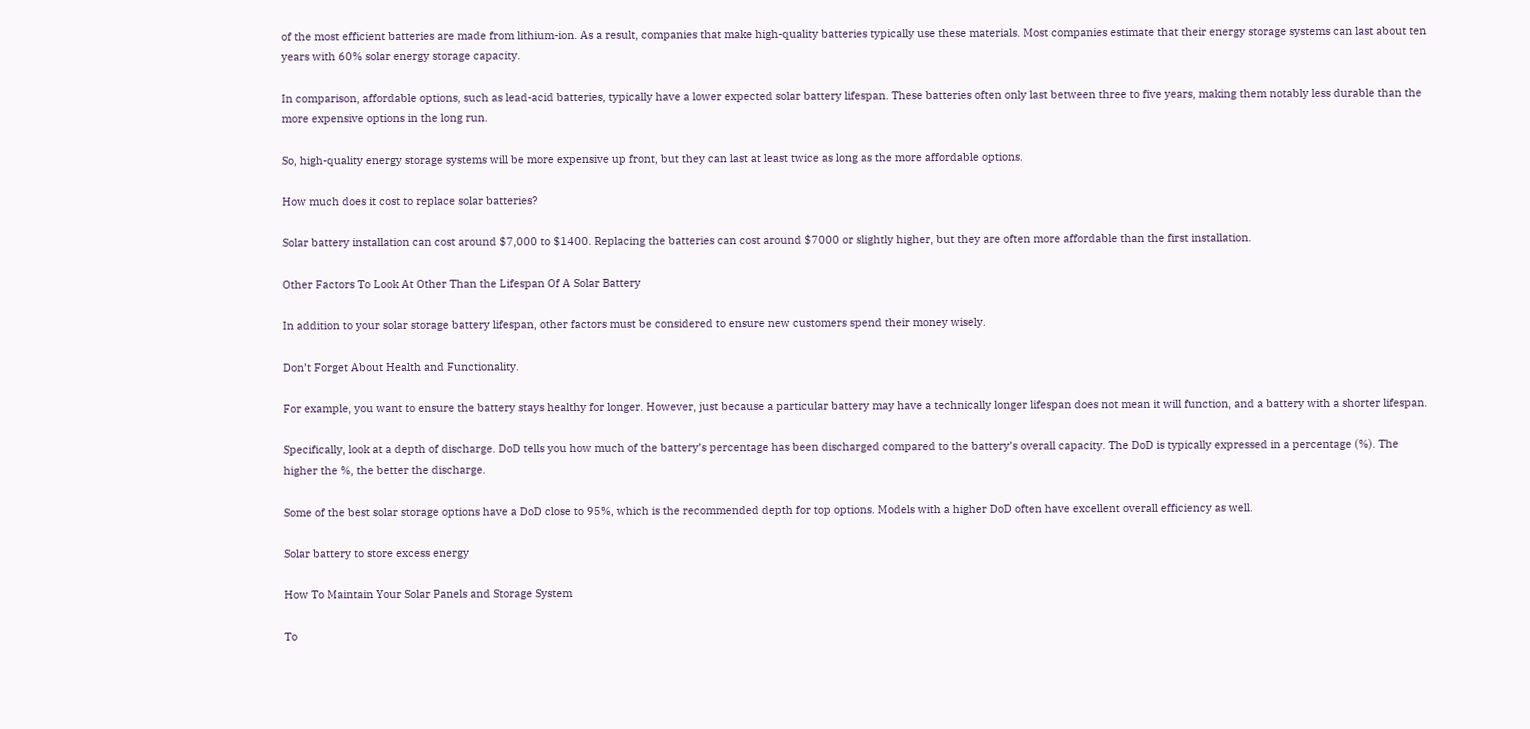of the most efficient batteries are made from lithium-ion. As a result, companies that make high-quality batteries typically use these materials. Most companies estimate that their energy storage systems can last about ten years with 60% solar energy storage capacity.

In comparison, affordable options, such as lead-acid batteries, typically have a lower expected solar battery lifespan. These batteries often only last between three to five years, making them notably less durable than the more expensive options in the long run.

So, high-quality energy storage systems will be more expensive up front, but they can last at least twice as long as the more affordable options.

How much does it cost to replace solar batteries?

Solar battery installation can cost around $7,000 to $1400. Replacing the batteries can cost around $7000 or slightly higher, but they are often more affordable than the first installation.

Other Factors To Look At Other Than the Lifespan Of A Solar Battery

In addition to your solar storage battery lifespan, other factors must be considered to ensure new customers spend their money wisely.

Don’t Forget About Health and Functionality.

For example, you want to ensure the battery stays healthy for longer. However, just because a particular battery may have a technically longer lifespan does not mean it will function, and a battery with a shorter lifespan.

Specifically, look at a depth of discharge. DoD tells you how much of the battery’s percentage has been discharged compared to the battery’s overall capacity. The DoD is typically expressed in a percentage (%). The higher the %, the better the discharge.

Some of the best solar storage options have a DoD close to 95%, which is the recommended depth for top options. Models with a higher DoD often have excellent overall efficiency as well.

Solar battery to store excess energy

How To Maintain Your Solar Panels and Storage System

To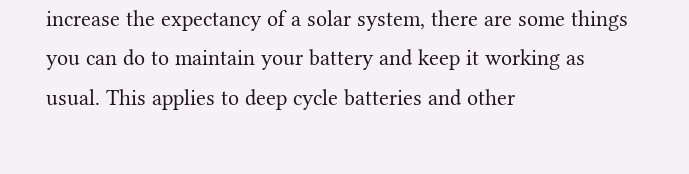increase the expectancy of a solar system, there are some things you can do to maintain your battery and keep it working as usual. This applies to deep cycle batteries and other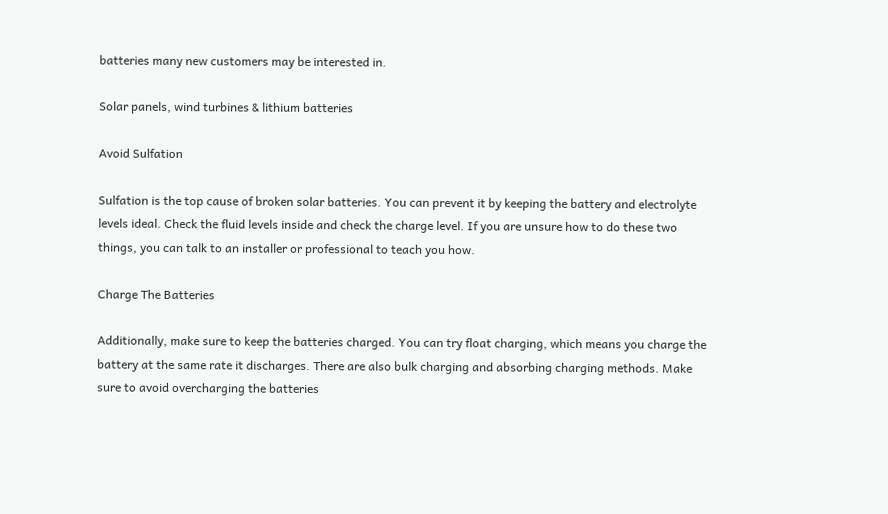batteries many new customers may be interested in.

Solar panels, wind turbines & lithium batteries

Avoid Sulfation

Sulfation is the top cause of broken solar batteries. You can prevent it by keeping the battery and electrolyte levels ideal. Check the fluid levels inside and check the charge level. If you are unsure how to do these two things, you can talk to an installer or professional to teach you how.

Charge The Batteries

Additionally, make sure to keep the batteries charged. You can try float charging, which means you charge the battery at the same rate it discharges. There are also bulk charging and absorbing charging methods. Make sure to avoid overcharging the batteries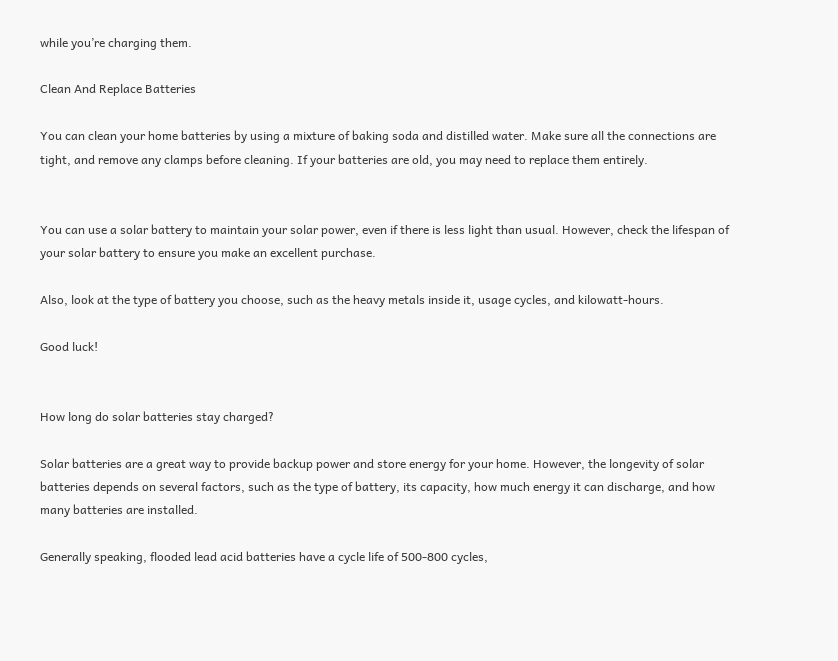while you’re charging them.

Clean And Replace Batteries

You can clean your home batteries by using a mixture of baking soda and distilled water. Make sure all the connections are tight, and remove any clamps before cleaning. If your batteries are old, you may need to replace them entirely.


You can use a solar battery to maintain your solar power, even if there is less light than usual. However, check the lifespan of your solar battery to ensure you make an excellent purchase.

Also, look at the type of battery you choose, such as the heavy metals inside it, usage cycles, and kilowatt-hours.

Good luck!


How long do solar batteries stay charged?

Solar batteries are a great way to provide backup power and store energy for your home. However, the longevity of solar batteries depends on several factors, such as the type of battery, its capacity, how much energy it can discharge, and how many batteries are installed.

Generally speaking, flooded lead acid batteries have a cycle life of 500-800 cycles,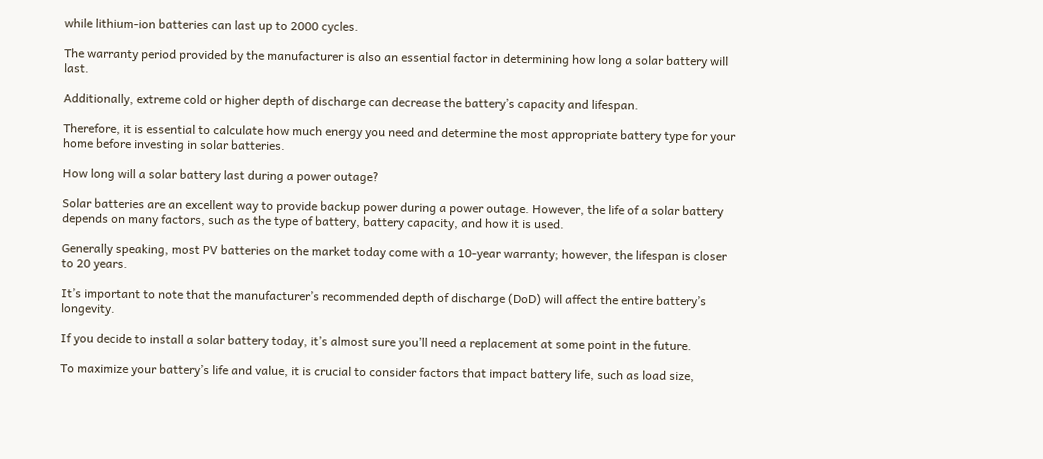while lithium-ion batteries can last up to 2000 cycles.

The warranty period provided by the manufacturer is also an essential factor in determining how long a solar battery will last.

Additionally, extreme cold or higher depth of discharge can decrease the battery’s capacity and lifespan.

Therefore, it is essential to calculate how much energy you need and determine the most appropriate battery type for your home before investing in solar batteries.

How long will a solar battery last during a power outage?

Solar batteries are an excellent way to provide backup power during a power outage. However, the life of a solar battery depends on many factors, such as the type of battery, battery capacity, and how it is used.

Generally speaking, most PV batteries on the market today come with a 10-year warranty; however, the lifespan is closer to 20 years.

It’s important to note that the manufacturer’s recommended depth of discharge (DoD) will affect the entire battery’s longevity.

If you decide to install a solar battery today, it’s almost sure you’ll need a replacement at some point in the future.

To maximize your battery’s life and value, it is crucial to consider factors that impact battery life, such as load size,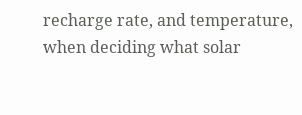recharge rate, and temperature, when deciding what solar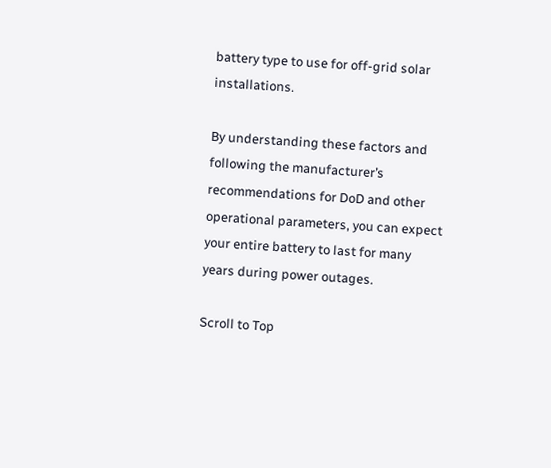battery type to use for off-grid solar installations.

By understanding these factors and following the manufacturer’s recommendations for DoD and other operational parameters, you can expect your entire battery to last for many years during power outages.

Scroll to Top